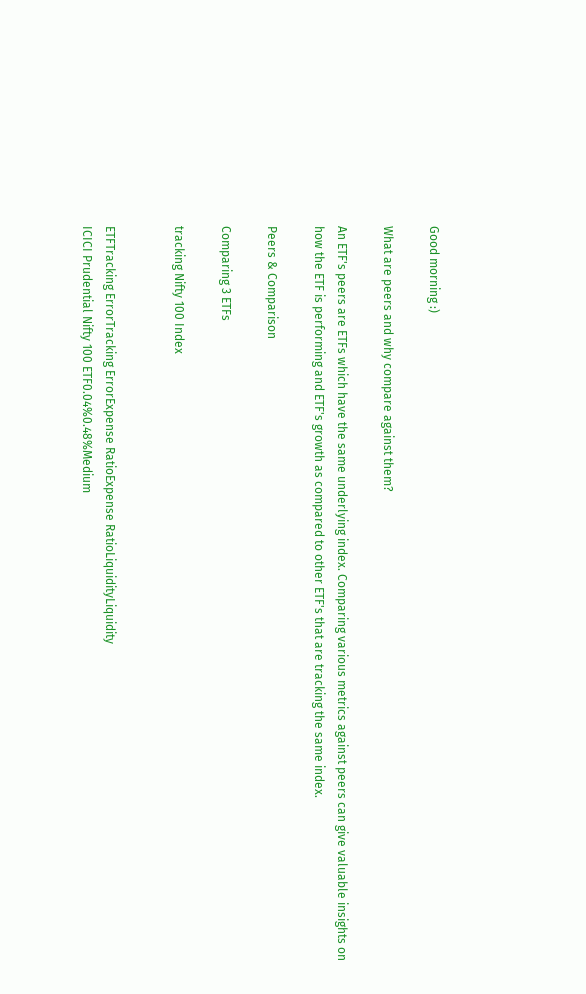Good morning :)

What are peers and why compare against them?

An ETF's peers are ETFs which have the same underlying index. Comparing various metrics against peers can give valuable insights on how the ETF is performing and ETF's growth as compared to other ETF's that are tracking the same index.

Peers & Comparison

Comparing 3 ETFs

tracking Nifty 100 Index


ETFTracking ErrorTracking ErrorExpense RatioExpense RatioLiquidityLiquidity
ICICI Prudential Nifty 100 ETF0.04%0.48%Medium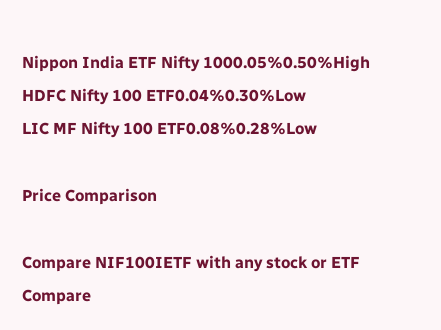Nippon India ETF Nifty 1000.05%0.50%High
HDFC Nifty 100 ETF0.04%0.30%Low
LIC MF Nifty 100 ETF0.08%0.28%Low

Price Comparison

Compare NIF100IETF with any stock or ETF
Compare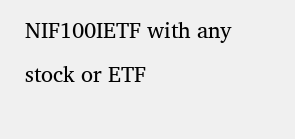NIF100IETF with any stock or ETF